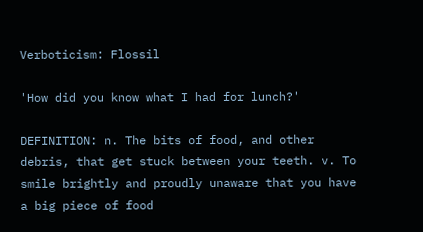Verboticism: Flossil

'How did you know what I had for lunch?'

DEFINITION: n. The bits of food, and other debris, that get stuck between your teeth. v. To smile brightly and proudly unaware that you have a big piece of food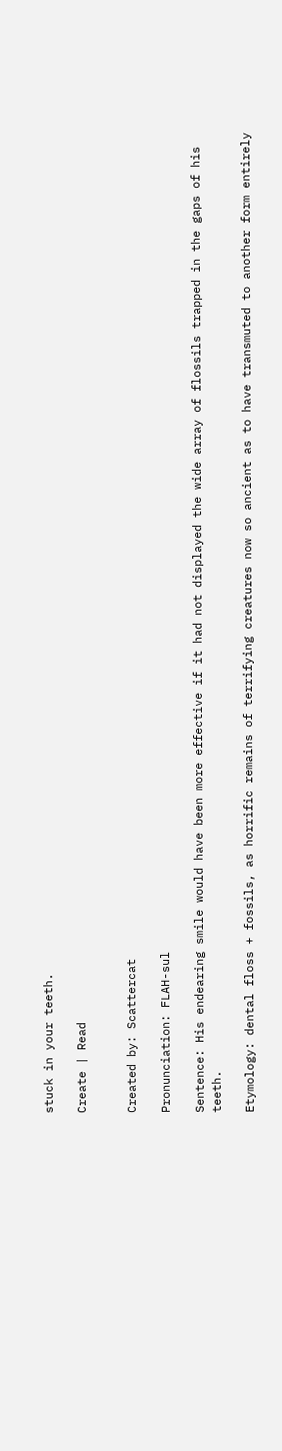stuck in your teeth.

Create | Read


Created by: Scattercat

Pronunciation: FLAH-sul

Sentence: His endearing smile would have been more effective if it had not displayed the wide array of flossils trapped in the gaps of his teeth.

Etymology: dental floss + fossils, as horrific remains of terrifying creatures now so ancient as to have transmuted to another form entirely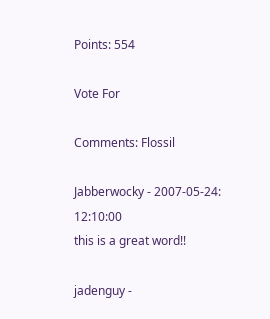Points: 554

Vote For

Comments: Flossil

Jabberwocky - 2007-05-24: 12:10:00
this is a great word!!

jadenguy -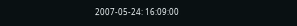2007-05-24: 16:09:00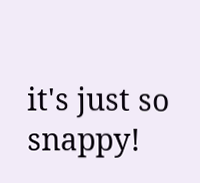it's just so snappy!